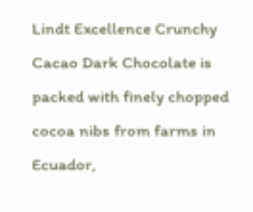Lindt Excellence Crunchy Cacao Dark Chocolate is packed with finely chopped cocoa nibs from farms in Ecuador,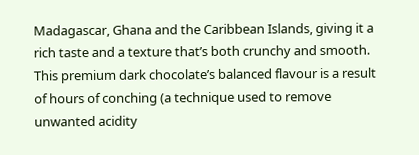Madagascar, Ghana and the Caribbean Islands, giving it a rich taste and a texture that’s both crunchy and smooth. This premium dark chocolate’s balanced flavour is a result of hours of conching (a technique used to remove unwanted acidity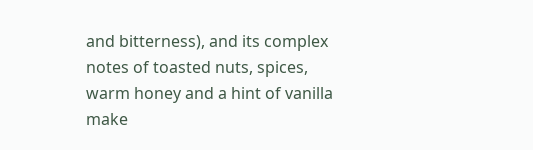and bitterness), and its complex notes of toasted nuts, spices, warm honey and a hint of vanilla make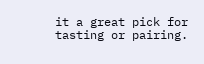it a great pick for tasting or pairing.